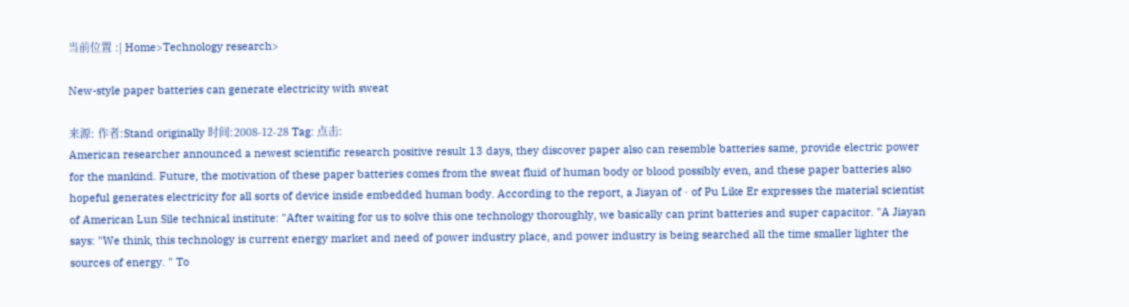当前位置 :| Home>Technology research>

New-style paper batteries can generate electricity with sweat

来源: 作者:Stand originally 时间:2008-12-28 Tag: 点击:
American researcher announced a newest scientific research positive result 13 days, they discover paper also can resemble batteries same, provide electric power for the mankind. Future, the motivation of these paper batteries comes from the sweat fluid of human body or blood possibly even, and these paper batteries also hopeful generates electricity for all sorts of device inside embedded human body. According to the report, a Jiayan of · of Pu Like Er expresses the material scientist of American Lun Sile technical institute: "After waiting for us to solve this one technology thoroughly, we basically can print batteries and super capacitor. "A Jiayan says: "We think, this technology is current energy market and need of power industry place, and power industry is being searched all the time smaller lighter the sources of energy. " To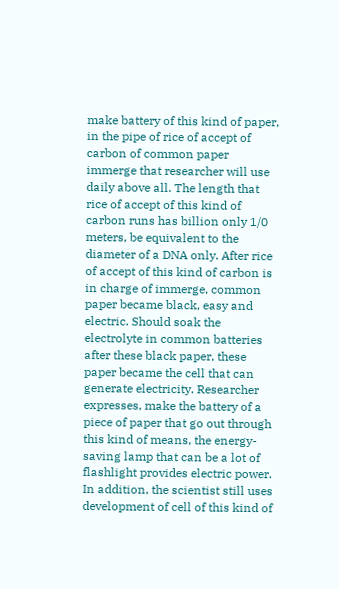make battery of this kind of paper, in the pipe of rice of accept of carbon of common paper immerge that researcher will use daily above all. The length that rice of accept of this kind of carbon runs has billion only 1/0 meters, be equivalent to the diameter of a DNA only. After rice of accept of this kind of carbon is in charge of immerge, common paper became black, easy and electric. Should soak the electrolyte in common batteries after these black paper, these paper became the cell that can generate electricity. Researcher expresses, make the battery of a piece of paper that go out through this kind of means, the energy-saving lamp that can be a lot of flashlight provides electric power. In addition, the scientist still uses development of cell of this kind of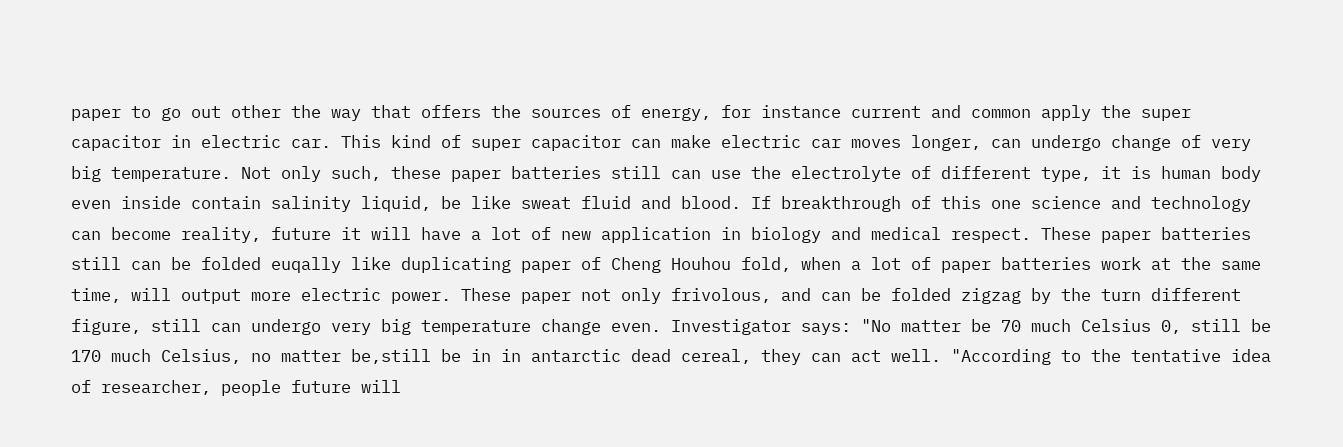paper to go out other the way that offers the sources of energy, for instance current and common apply the super capacitor in electric car. This kind of super capacitor can make electric car moves longer, can undergo change of very big temperature. Not only such, these paper batteries still can use the electrolyte of different type, it is human body even inside contain salinity liquid, be like sweat fluid and blood. If breakthrough of this one science and technology can become reality, future it will have a lot of new application in biology and medical respect. These paper batteries still can be folded euqally like duplicating paper of Cheng Houhou fold, when a lot of paper batteries work at the same time, will output more electric power. These paper not only frivolous, and can be folded zigzag by the turn different figure, still can undergo very big temperature change even. Investigator says: "No matter be 70 much Celsius 0, still be 170 much Celsius, no matter be,still be in in antarctic dead cereal, they can act well. "According to the tentative idea of researcher, people future will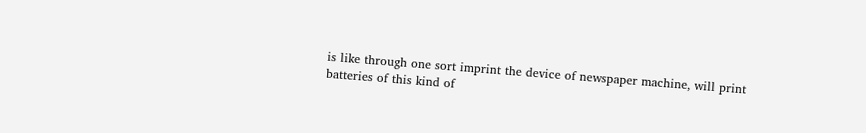is like through one sort imprint the device of newspaper machine, will print batteries of this kind of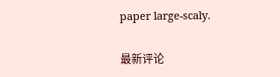paper large-scaly.

最新评论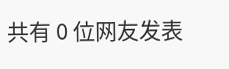共有 0 位网友发表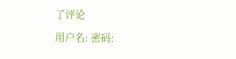了评论
用户名: 密码: